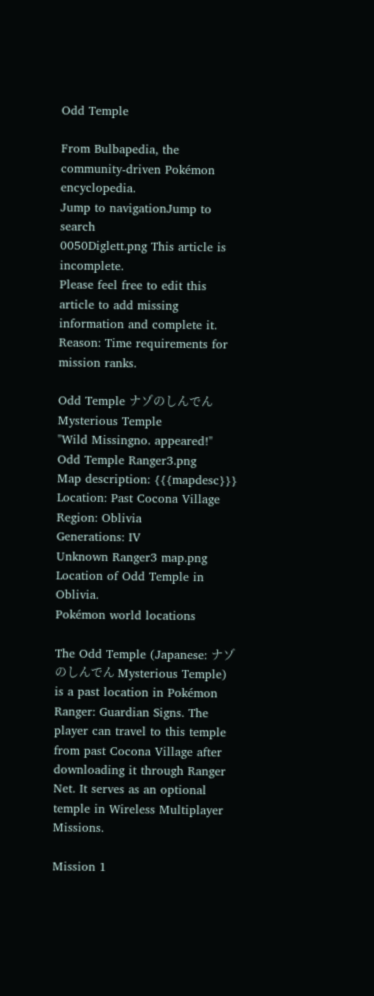Odd Temple

From Bulbapedia, the community-driven Pokémon encyclopedia.
Jump to navigationJump to search
0050Diglett.png This article is incomplete.
Please feel free to edit this article to add missing information and complete it.
Reason: Time requirements for mission ranks.

Odd Temple ナゾのしんでん
Mysterious Temple
"Wild Missingno. appeared!"
Odd Temple Ranger3.png
Map description: {{{mapdesc}}}
Location: Past Cocona Village
Region: Oblivia
Generations: IV
Unknown Ranger3 map.png
Location of Odd Temple in Oblivia.
Pokémon world locations

The Odd Temple (Japanese: ナゾのしんでん Mysterious Temple) is a past location in Pokémon Ranger: Guardian Signs. The player can travel to this temple from past Cocona Village after downloading it through Ranger Net. It serves as an optional temple in Wireless Multiplayer Missions.

Mission 1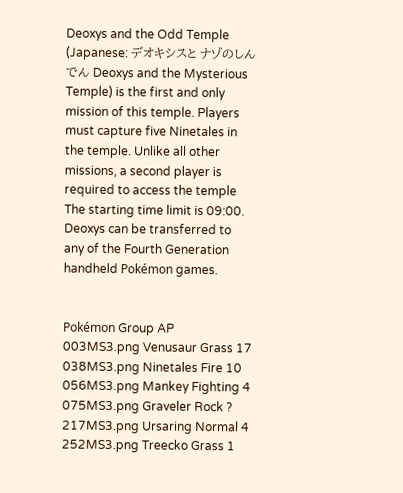Deoxys and the Odd Temple (Japanese: デオキシスと ナゾのしんでん Deoxys and the Mysterious Temple) is the first and only mission of this temple. Players must capture five Ninetales in the temple. Unlike all other missions, a second player is required to access the temple The starting time limit is 09:00. Deoxys can be transferred to any of the Fourth Generation handheld Pokémon games.


Pokémon Group AP
003MS3.png Venusaur Grass 17
038MS3.png Ninetales Fire 10
056MS3.png Mankey Fighting 4
075MS3.png Graveler Rock ?
217MS3.png Ursaring Normal 4
252MS3.png Treecko Grass 1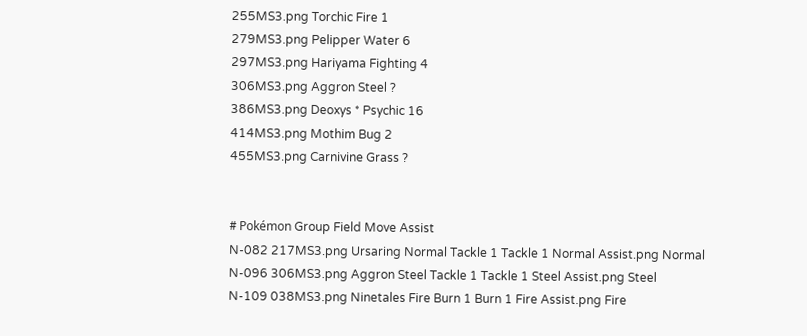255MS3.png Torchic Fire 1
279MS3.png Pelipper Water 6
297MS3.png Hariyama Fighting 4
306MS3.png Aggron Steel ?
386MS3.png Deoxys * Psychic 16
414MS3.png Mothim Bug 2
455MS3.png Carnivine Grass ?


# Pokémon Group Field Move Assist
N-082 217MS3.png Ursaring Normal Tackle 1 Tackle 1 Normal Assist.png Normal
N-096 306MS3.png Aggron Steel Tackle 1 Tackle 1 Steel Assist.png Steel
N-109 038MS3.png Ninetales Fire Burn 1 Burn 1 Fire Assist.png Fire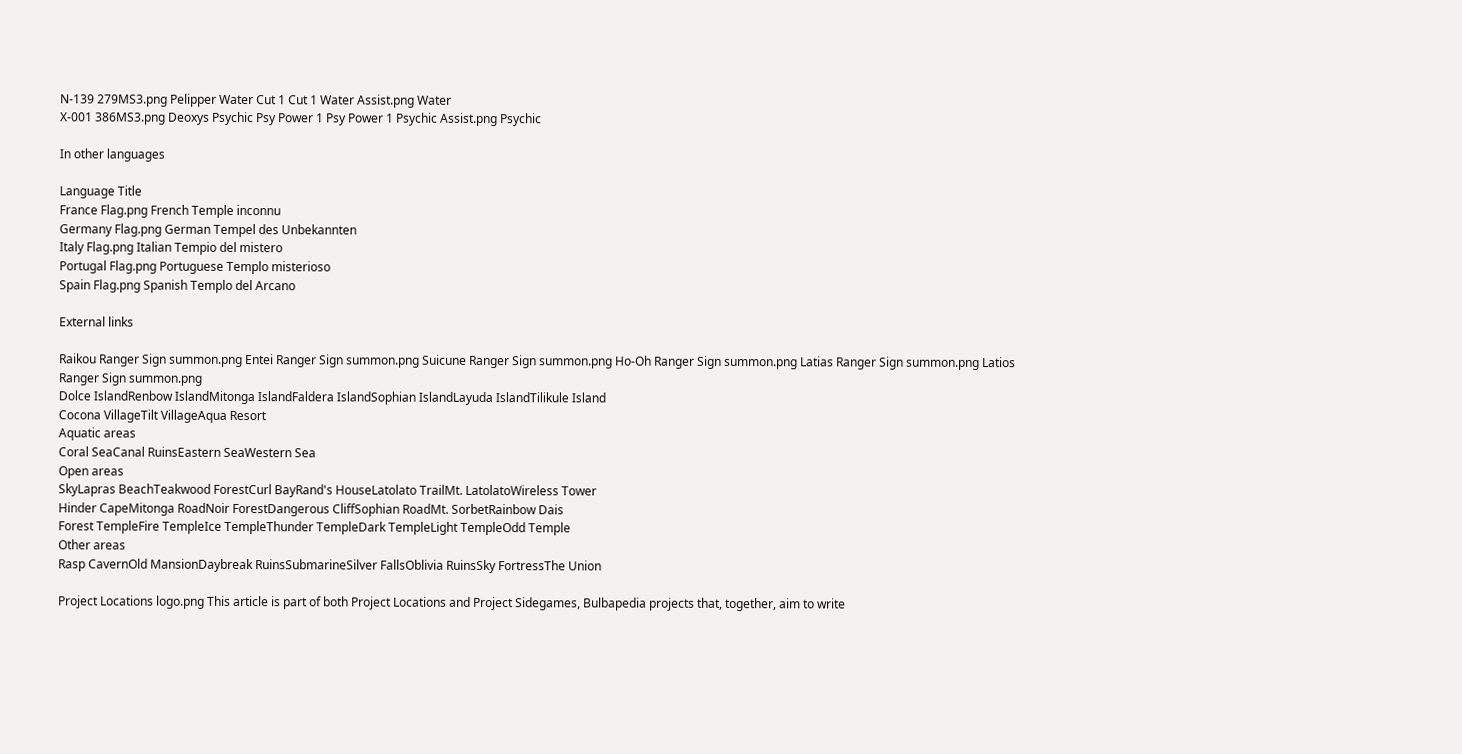N-139 279MS3.png Pelipper Water Cut 1 Cut 1 Water Assist.png Water
X-001 386MS3.png Deoxys Psychic Psy Power 1 Psy Power 1 Psychic Assist.png Psychic

In other languages

Language Title
France Flag.png French Temple inconnu
Germany Flag.png German Tempel des Unbekannten
Italy Flag.png Italian Tempio del mistero
Portugal Flag.png Portuguese Templo misterioso
Spain Flag.png Spanish Templo del Arcano

External links

Raikou Ranger Sign summon.png Entei Ranger Sign summon.png Suicune Ranger Sign summon.png Ho-Oh Ranger Sign summon.png Latias Ranger Sign summon.png Latios Ranger Sign summon.png
Dolce IslandRenbow IslandMitonga IslandFaldera IslandSophian IslandLayuda IslandTilikule Island
Cocona VillageTilt VillageAqua Resort
Aquatic areas
Coral SeaCanal RuinsEastern SeaWestern Sea
Open areas
SkyLapras BeachTeakwood ForestCurl BayRand's HouseLatolato TrailMt. LatolatoWireless Tower
Hinder CapeMitonga RoadNoir ForestDangerous CliffSophian RoadMt. SorbetRainbow Dais
Forest TempleFire TempleIce TempleThunder TempleDark TempleLight TempleOdd Temple
Other areas
Rasp CavernOld MansionDaybreak RuinsSubmarineSilver FallsOblivia RuinsSky FortressThe Union

Project Locations logo.png This article is part of both Project Locations and Project Sidegames, Bulbapedia projects that, together, aim to write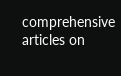comprehensive articles on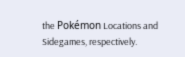the Pokémon Locations and Sidegames, respectively.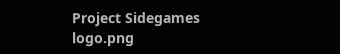Project Sidegames logo.png